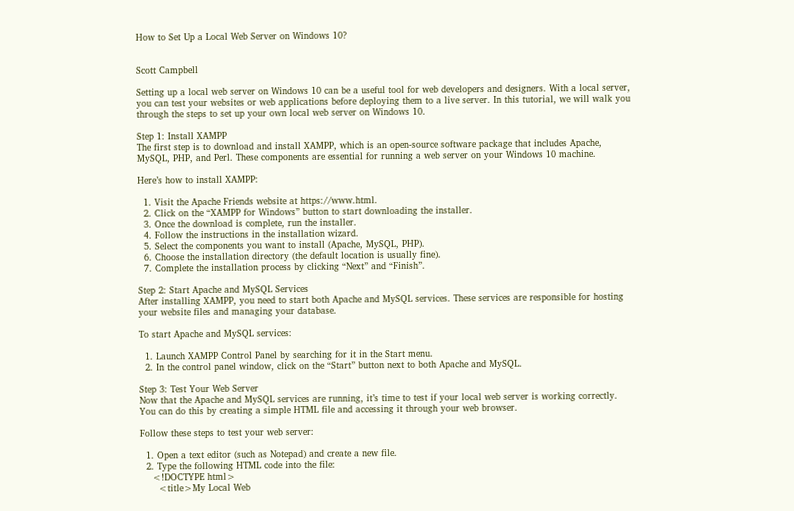How to Set Up a Local Web Server on Windows 10?


Scott Campbell

Setting up a local web server on Windows 10 can be a useful tool for web developers and designers. With a local server, you can test your websites or web applications before deploying them to a live server. In this tutorial, we will walk you through the steps to set up your own local web server on Windows 10.

Step 1: Install XAMPP
The first step is to download and install XAMPP, which is an open-source software package that includes Apache, MySQL, PHP, and Perl. These components are essential for running a web server on your Windows 10 machine.

Here’s how to install XAMPP:

  1. Visit the Apache Friends website at https://www.html.
  2. Click on the “XAMPP for Windows” button to start downloading the installer.
  3. Once the download is complete, run the installer.
  4. Follow the instructions in the installation wizard.
  5. Select the components you want to install (Apache, MySQL, PHP).
  6. Choose the installation directory (the default location is usually fine).
  7. Complete the installation process by clicking “Next” and “Finish”.

Step 2: Start Apache and MySQL Services
After installing XAMPP, you need to start both Apache and MySQL services. These services are responsible for hosting your website files and managing your database.

To start Apache and MySQL services:

  1. Launch XAMPP Control Panel by searching for it in the Start menu.
  2. In the control panel window, click on the “Start” button next to both Apache and MySQL.

Step 3: Test Your Web Server
Now that the Apache and MySQL services are running, it’s time to test if your local web server is working correctly. You can do this by creating a simple HTML file and accessing it through your web browser.

Follow these steps to test your web server:

  1. Open a text editor (such as Notepad) and create a new file.
  2. Type the following HTML code into the file:
    <!DOCTYPE html>
      <title>My Local Web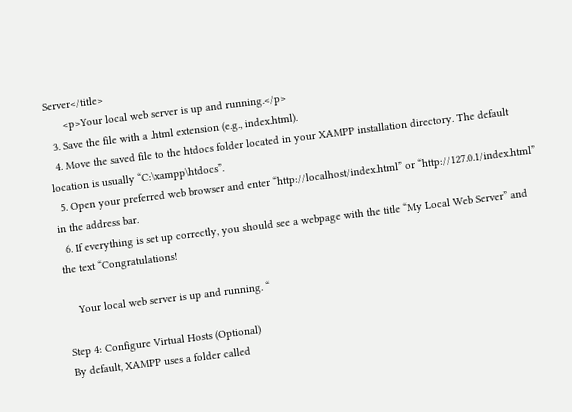Server</title>
      <p>Your local web server is up and running.</p>
  3. Save the file with a .html extension (e.g., index.html).
  4. Move the saved file to the htdocs folder located in your XAMPP installation directory. The default location is usually “C:\xampp\htdocs”.
  5. Open your preferred web browser and enter “http://localhost/index.html” or “http://127.0.1/index.html” in the address bar.
  6. If everything is set up correctly, you should see a webpage with the title “My Local Web Server” and the text “Congratulations!

    Your local web server is up and running. “

Step 4: Configure Virtual Hosts (Optional)
By default, XAMPP uses a folder called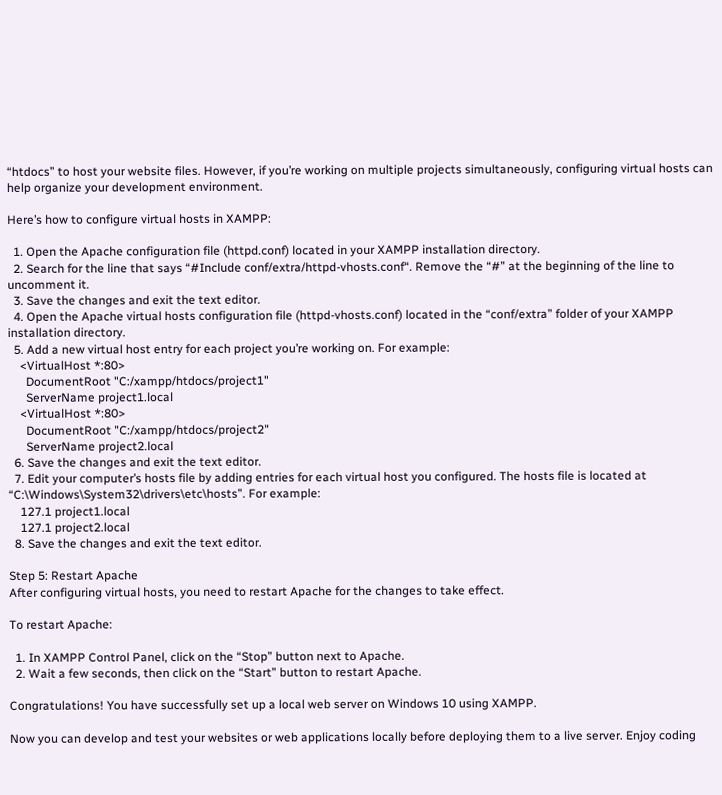“htdocs” to host your website files. However, if you’re working on multiple projects simultaneously, configuring virtual hosts can help organize your development environment.

Here’s how to configure virtual hosts in XAMPP:

  1. Open the Apache configuration file (httpd.conf) located in your XAMPP installation directory.
  2. Search for the line that says “#Include conf/extra/httpd-vhosts.conf“. Remove the “#” at the beginning of the line to uncomment it.
  3. Save the changes and exit the text editor.
  4. Open the Apache virtual hosts configuration file (httpd-vhosts.conf) located in the “conf/extra” folder of your XAMPP installation directory.
  5. Add a new virtual host entry for each project you’re working on. For example:
    <VirtualHost *:80>
      DocumentRoot "C:/xampp/htdocs/project1"
      ServerName project1.local
    <VirtualHost *:80>
      DocumentRoot "C:/xampp/htdocs/project2"
      ServerName project2.local
  6. Save the changes and exit the text editor.
  7. Edit your computer’s hosts file by adding entries for each virtual host you configured. The hosts file is located at “C:\Windows\System32\drivers\etc\hosts”. For example:
    127.1 project1.local
    127.1 project2.local
  8. Save the changes and exit the text editor.

Step 5: Restart Apache
After configuring virtual hosts, you need to restart Apache for the changes to take effect.

To restart Apache:

  1. In XAMPP Control Panel, click on the “Stop” button next to Apache.
  2. Wait a few seconds, then click on the “Start” button to restart Apache.

Congratulations! You have successfully set up a local web server on Windows 10 using XAMPP.

Now you can develop and test your websites or web applications locally before deploying them to a live server. Enjoy coding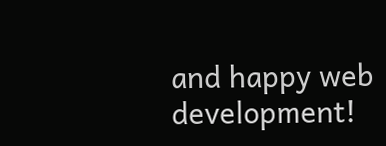and happy web development!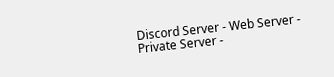Discord Server - Web Server - Private Server -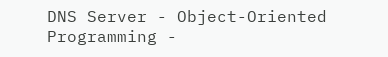DNS Server - Object-Oriented Programming -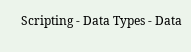Scripting - Data Types - Data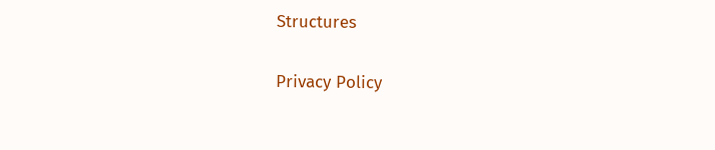Structures

Privacy Policy